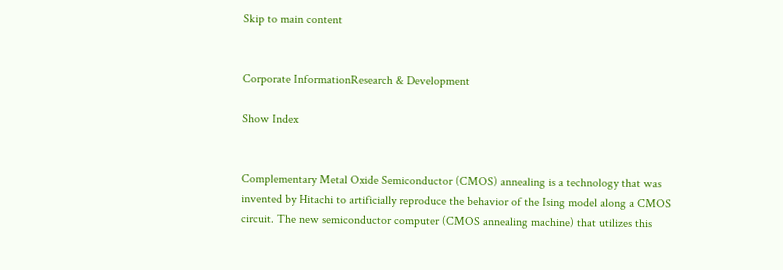Skip to main content


Corporate InformationResearch & Development

Show Index


Complementary Metal Oxide Semiconductor (CMOS) annealing is a technology that was invented by Hitachi to artificially reproduce the behavior of the Ising model along a CMOS circuit. The new semiconductor computer (CMOS annealing machine) that utilizes this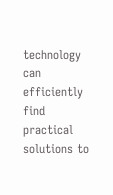technology can efficiently find practical solutions to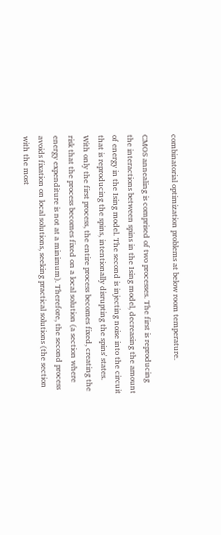combinatorial optimization problems at below room temperature.

CMOS annealing is comprised of two processes. The first is reproducing the interactions between spins in the Ising model, decreasing the amount of energy in the Ising model. The second is injecting noise into the circuit that is reproducing the spins, intentionally disrupting the spins' states. With only the first process, the entire process becomes fixed, creating the risk that the process becomes fixed on a local solution (a section where energy expenditure is not at a minimum). Therefore, the second process avoids fixation on local solutions, seeking practical solutions (the section with the most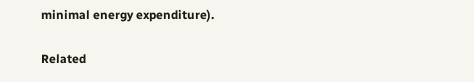minimal energy expenditure).

Related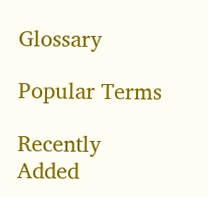Glossary

Popular Terms

Recently Added